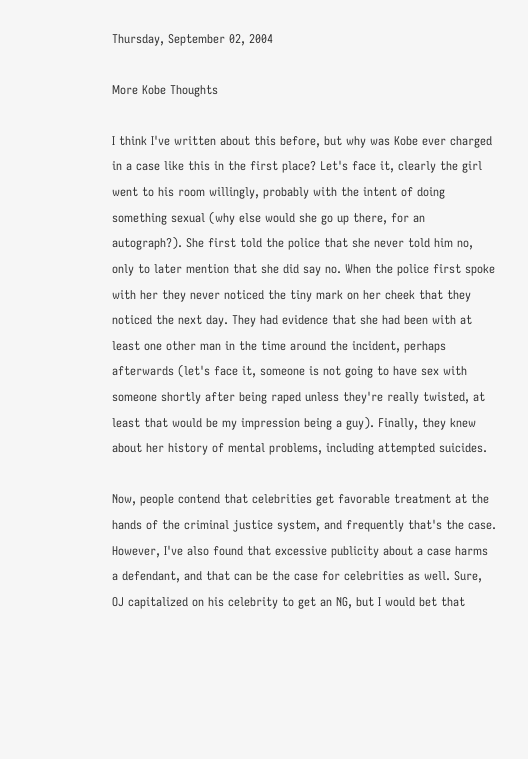Thursday, September 02, 2004

More Kobe Thoughts

I think I've written about this before, but why was Kobe ever charged in a case like this in the first place? Let's face it, clearly the girl went to his room willingly, probably with the intent of doing something sexual (why else would she go up there, for an autograph?). She first told the police that she never told him no, only to later mention that she did say no. When the police first spoke with her they never noticed the tiny mark on her cheek that they noticed the next day. They had evidence that she had been with at least one other man in the time around the incident, perhaps afterwards (let's face it, someone is not going to have sex with someone shortly after being raped unless they're really twisted, at least that would be my impression being a guy). Finally, they knew about her history of mental problems, including attempted suicides.

Now, people contend that celebrities get favorable treatment at the hands of the criminal justice system, and frequently that's the case. However, I've also found that excessive publicity about a case harms a defendant, and that can be the case for celebrities as well. Sure, OJ capitalized on his celebrity to get an NG, but I would bet that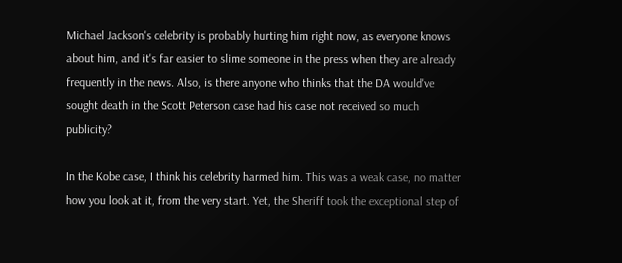Michael Jackson's celebrity is probably hurting him right now, as everyone knows about him, and it's far easier to slime someone in the press when they are already frequently in the news. Also, is there anyone who thinks that the DA would've sought death in the Scott Peterson case had his case not received so much publicity?

In the Kobe case, I think his celebrity harmed him. This was a weak case, no matter how you look at it, from the very start. Yet, the Sheriff took the exceptional step of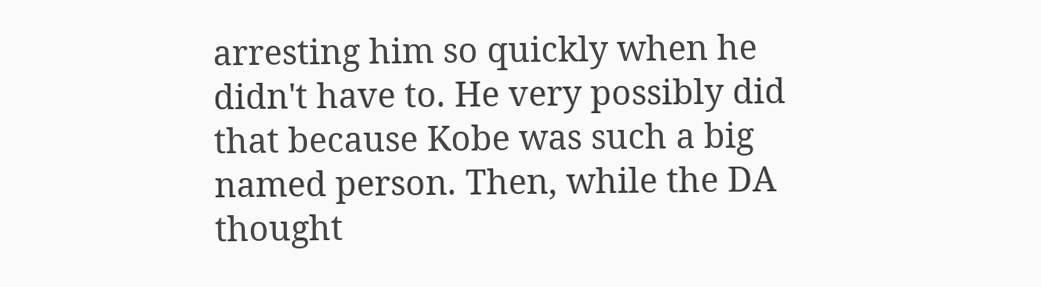arresting him so quickly when he didn't have to. He very possibly did that because Kobe was such a big named person. Then, while the DA thought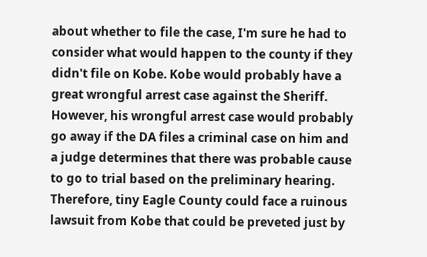about whether to file the case, I'm sure he had to consider what would happen to the county if they didn't file on Kobe. Kobe would probably have a great wrongful arrest case against the Sheriff. However, his wrongful arrest case would probably go away if the DA files a criminal case on him and a judge determines that there was probable cause to go to trial based on the preliminary hearing. Therefore, tiny Eagle County could face a ruinous lawsuit from Kobe that could be preveted just by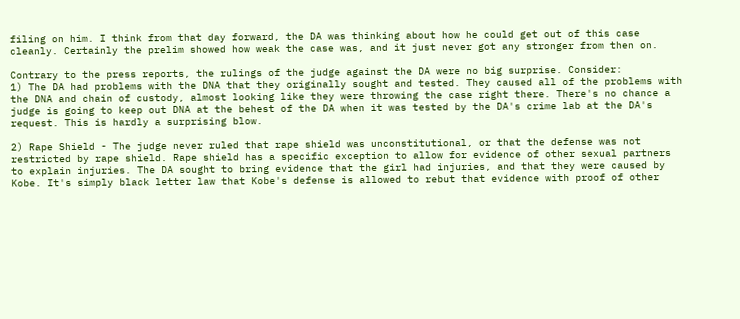filing on him. I think from that day forward, the DA was thinking about how he could get out of this case cleanly. Certainly the prelim showed how weak the case was, and it just never got any stronger from then on.

Contrary to the press reports, the rulings of the judge against the DA were no big surprise. Consider:
1) The DA had problems with the DNA that they originally sought and tested. They caused all of the problems with the DNA and chain of custody, almost looking like they were throwing the case right there. There's no chance a judge is going to keep out DNA at the behest of the DA when it was tested by the DA's crime lab at the DA's request. This is hardly a surprising blow.

2) Rape Shield - The judge never ruled that rape shield was unconstitutional, or that the defense was not restricted by rape shield. Rape shield has a specific exception to allow for evidence of other sexual partners to explain injuries. The DA sought to bring evidence that the girl had injuries, and that they were caused by Kobe. It's simply black letter law that Kobe's defense is allowed to rebut that evidence with proof of other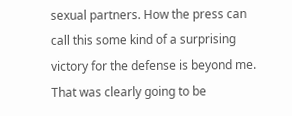sexual partners. How the press can call this some kind of a surprising victory for the defense is beyond me. That was clearly going to be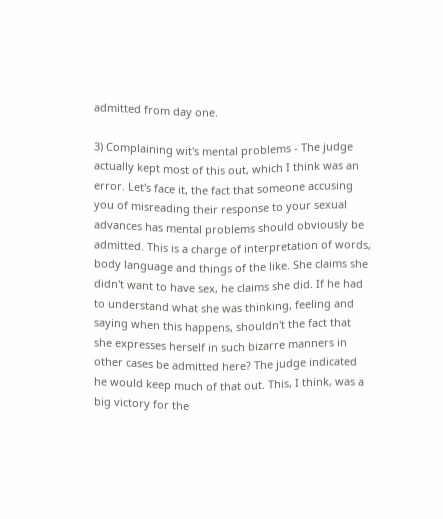admitted from day one.

3) Complaining wit's mental problems - The judge actually kept most of this out, which I think was an error. Let's face it, the fact that someone accusing you of misreading their response to your sexual advances has mental problems should obviously be admitted. This is a charge of interpretation of words, body language and things of the like. She claims she didn't want to have sex, he claims she did. If he had to understand what she was thinking, feeling and saying when this happens, shouldn't the fact that she expresses herself in such bizarre manners in other cases be admitted here? The judge indicated he would keep much of that out. This, I think, was a big victory for the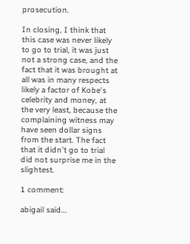prosecution.

In closing, I think that this case was never likely to go to trial, it was just not a strong case, and the fact that it was brought at all was in many respects likely a factor of Kobe's celebrity and money, at the very least, because the complaining witness may have seen dollar signs from the start. The fact that it didn't go to trial did not surprise me in the slightest.

1 comment:

abigail said...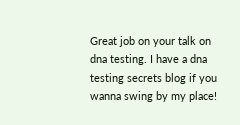Great job on your talk on dna testing. I have a dna testing secrets blog if you wanna swing by my place!